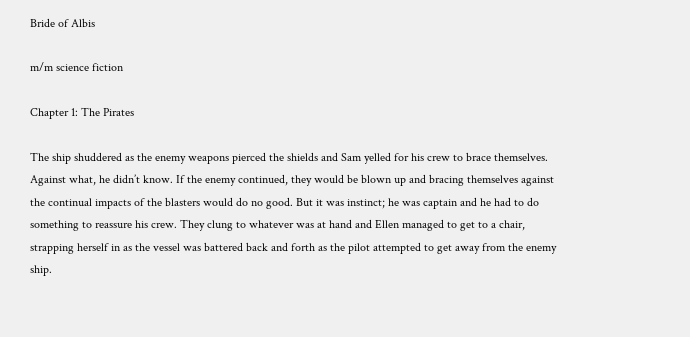Bride of Albis

m/m science fiction

Chapter 1: The Pirates

The ship shuddered as the enemy weapons pierced the shields and Sam yelled for his crew to brace themselves. Against what, he didn’t know. If the enemy continued, they would be blown up and bracing themselves against the continual impacts of the blasters would do no good. But it was instinct; he was captain and he had to do something to reassure his crew. They clung to whatever was at hand and Ellen managed to get to a chair, strapping herself in as the vessel was battered back and forth as the pilot attempted to get away from the enemy ship.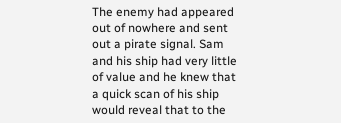The enemy had appeared out of nowhere and sent out a pirate signal. Sam and his ship had very little of value and he knew that a quick scan of his ship would reveal that to the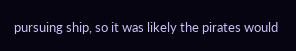pursuing ship, so it was likely the pirates would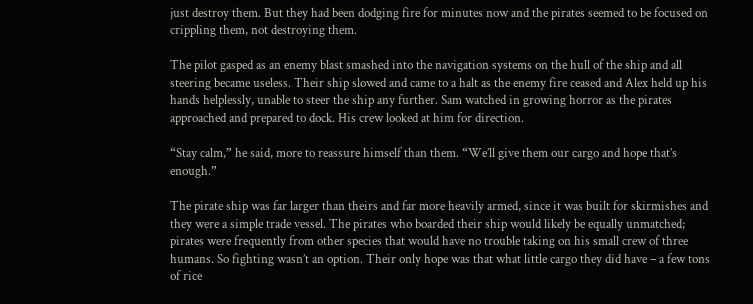just destroy them. But they had been dodging fire for minutes now and the pirates seemed to be focused on crippling them, not destroying them.

The pilot gasped as an enemy blast smashed into the navigation systems on the hull of the ship and all steering became useless. Their ship slowed and came to a halt as the enemy fire ceased and Alex held up his hands helplessly, unable to steer the ship any further. Sam watched in growing horror as the pirates approached and prepared to dock. His crew looked at him for direction.

“Stay calm,” he said, more to reassure himself than them. “We’ll give them our cargo and hope that’s enough.”

The pirate ship was far larger than theirs and far more heavily armed, since it was built for skirmishes and they were a simple trade vessel. The pirates who boarded their ship would likely be equally unmatched; pirates were frequently from other species that would have no trouble taking on his small crew of three humans. So fighting wasn’t an option. Their only hope was that what little cargo they did have – a few tons of rice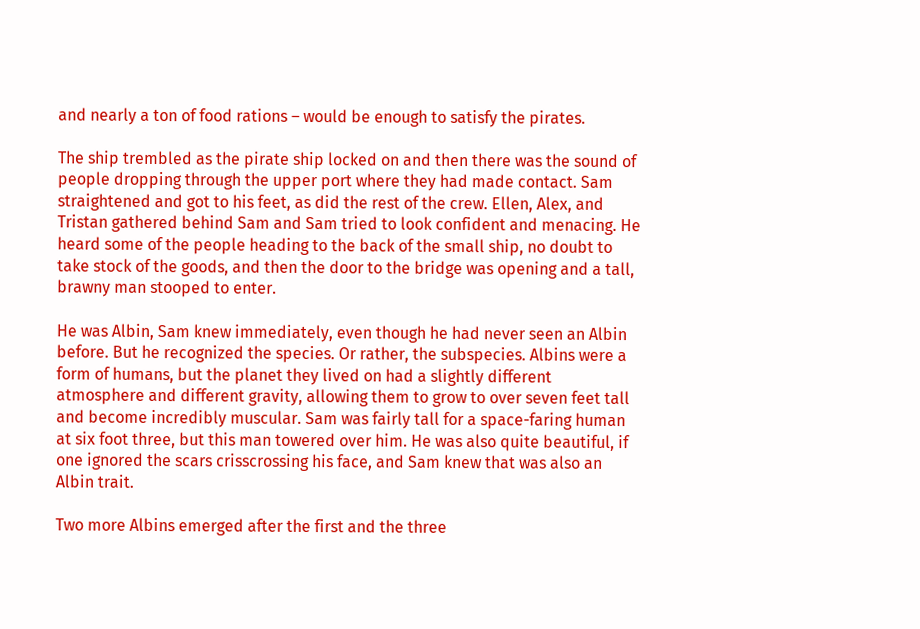and nearly a ton of food rations – would be enough to satisfy the pirates.

The ship trembled as the pirate ship locked on and then there was the sound of people dropping through the upper port where they had made contact. Sam straightened and got to his feet, as did the rest of the crew. Ellen, Alex, and Tristan gathered behind Sam and Sam tried to look confident and menacing. He heard some of the people heading to the back of the small ship, no doubt to take stock of the goods, and then the door to the bridge was opening and a tall, brawny man stooped to enter.

He was Albin, Sam knew immediately, even though he had never seen an Albin before. But he recognized the species. Or rather, the subspecies. Albins were a form of humans, but the planet they lived on had a slightly different atmosphere and different gravity, allowing them to grow to over seven feet tall and become incredibly muscular. Sam was fairly tall for a space-faring human at six foot three, but this man towered over him. He was also quite beautiful, if one ignored the scars crisscrossing his face, and Sam knew that was also an Albin trait.

Two more Albins emerged after the first and the three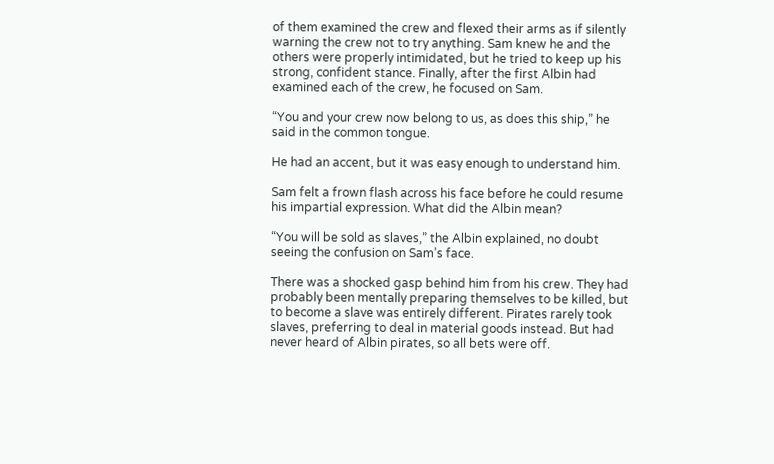of them examined the crew and flexed their arms as if silently warning the crew not to try anything. Sam knew he and the others were properly intimidated, but he tried to keep up his strong, confident stance. Finally, after the first Albin had examined each of the crew, he focused on Sam.

“You and your crew now belong to us, as does this ship,” he said in the common tongue.

He had an accent, but it was easy enough to understand him.

Sam felt a frown flash across his face before he could resume his impartial expression. What did the Albin mean?

“You will be sold as slaves,” the Albin explained, no doubt seeing the confusion on Sam’s face.

There was a shocked gasp behind him from his crew. They had probably been mentally preparing themselves to be killed, but to become a slave was entirely different. Pirates rarely took slaves, preferring to deal in material goods instead. But had never heard of Albin pirates, so all bets were off.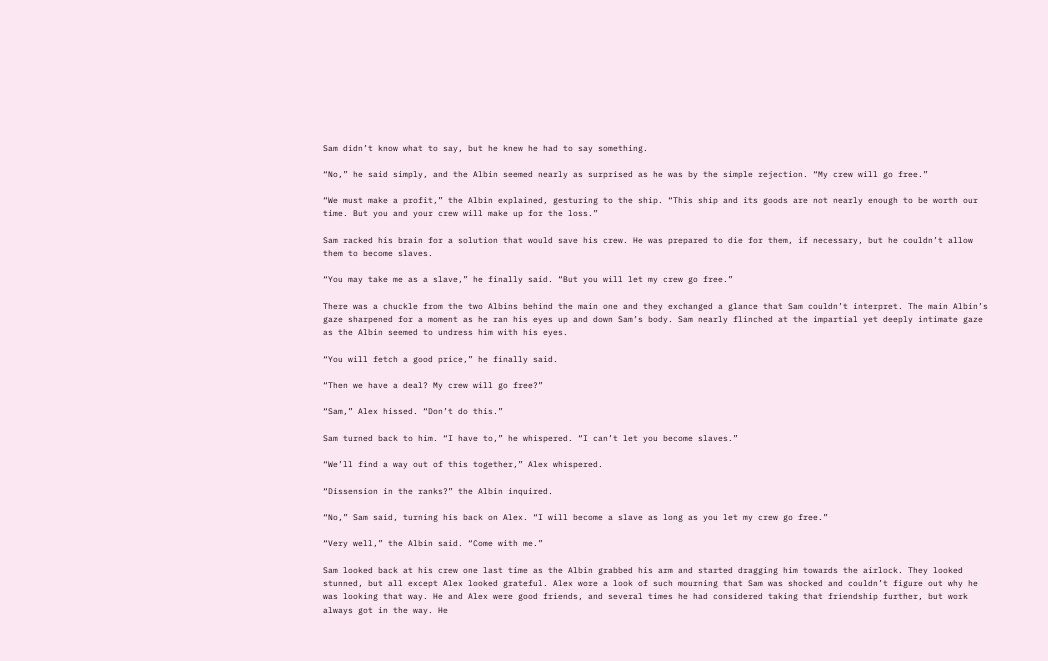Sam didn’t know what to say, but he knew he had to say something.

“No,” he said simply, and the Albin seemed nearly as surprised as he was by the simple rejection. “My crew will go free.”

“We must make a profit,” the Albin explained, gesturing to the ship. “This ship and its goods are not nearly enough to be worth our time. But you and your crew will make up for the loss.”

Sam racked his brain for a solution that would save his crew. He was prepared to die for them, if necessary, but he couldn’t allow them to become slaves.

“You may take me as a slave,” he finally said. “But you will let my crew go free.”

There was a chuckle from the two Albins behind the main one and they exchanged a glance that Sam couldn’t interpret. The main Albin’s gaze sharpened for a moment as he ran his eyes up and down Sam’s body. Sam nearly flinched at the impartial yet deeply intimate gaze as the Albin seemed to undress him with his eyes.

“You will fetch a good price,” he finally said.

“Then we have a deal? My crew will go free?”

“Sam,” Alex hissed. “Don’t do this.”

Sam turned back to him. “I have to,” he whispered. “I can’t let you become slaves.”

“We’ll find a way out of this together,” Alex whispered.

“Dissension in the ranks?” the Albin inquired.

“No,” Sam said, turning his back on Alex. “I will become a slave as long as you let my crew go free.”

“Very well,” the Albin said. “Come with me.”

Sam looked back at his crew one last time as the Albin grabbed his arm and started dragging him towards the airlock. They looked stunned, but all except Alex looked grateful. Alex wore a look of such mourning that Sam was shocked and couldn’t figure out why he was looking that way. He and Alex were good friends, and several times he had considered taking that friendship further, but work always got in the way. He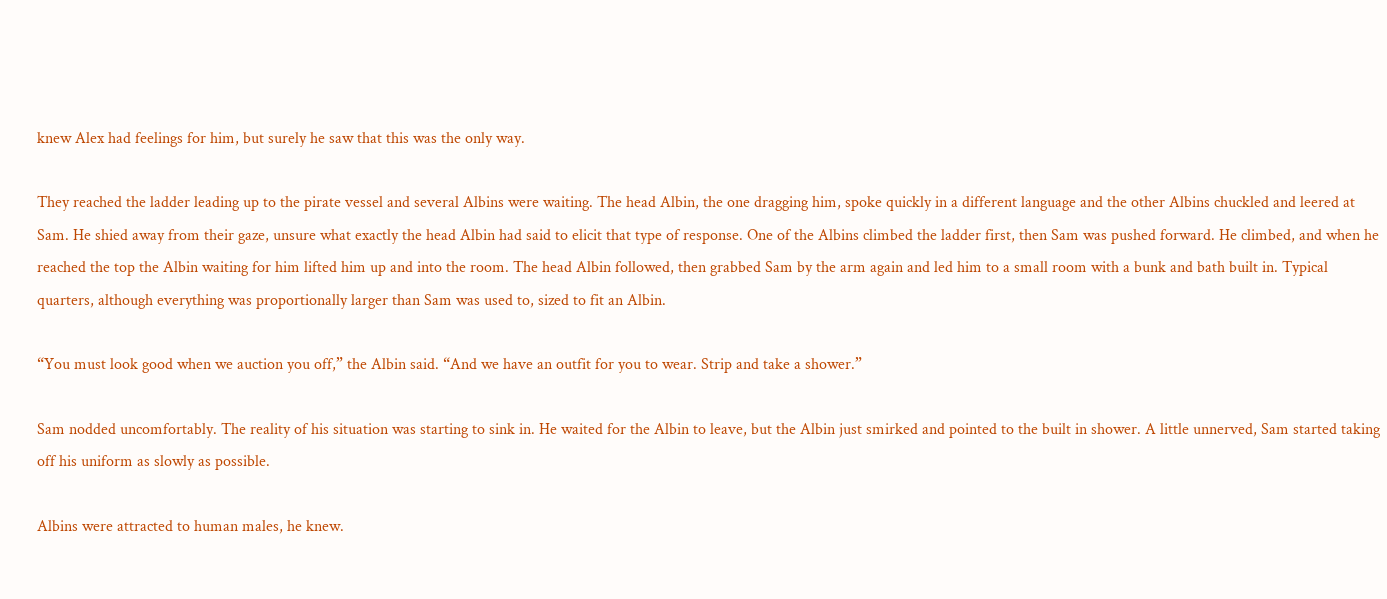knew Alex had feelings for him, but surely he saw that this was the only way.

They reached the ladder leading up to the pirate vessel and several Albins were waiting. The head Albin, the one dragging him, spoke quickly in a different language and the other Albins chuckled and leered at Sam. He shied away from their gaze, unsure what exactly the head Albin had said to elicit that type of response. One of the Albins climbed the ladder first, then Sam was pushed forward. He climbed, and when he reached the top the Albin waiting for him lifted him up and into the room. The head Albin followed, then grabbed Sam by the arm again and led him to a small room with a bunk and bath built in. Typical quarters, although everything was proportionally larger than Sam was used to, sized to fit an Albin.

“You must look good when we auction you off,” the Albin said. “And we have an outfit for you to wear. Strip and take a shower.”

Sam nodded uncomfortably. The reality of his situation was starting to sink in. He waited for the Albin to leave, but the Albin just smirked and pointed to the built in shower. A little unnerved, Sam started taking off his uniform as slowly as possible.

Albins were attracted to human males, he knew.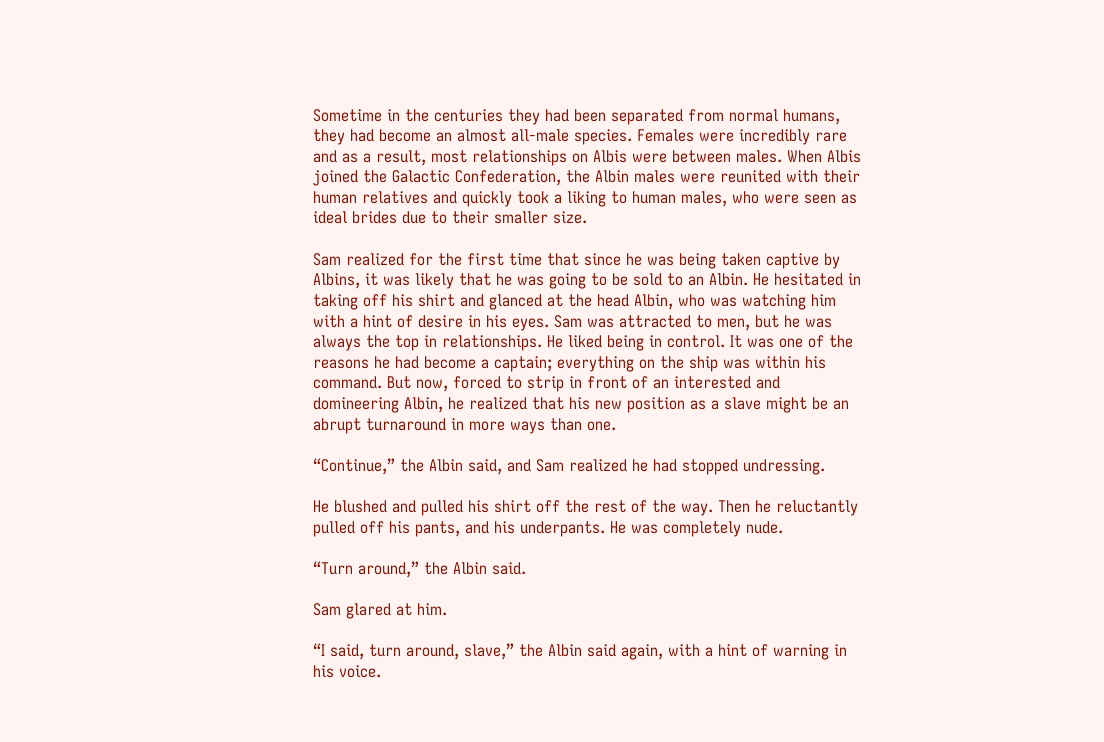Sometime in the centuries they had been separated from normal humans, they had become an almost all-male species. Females were incredibly rare and as a result, most relationships on Albis were between males. When Albis joined the Galactic Confederation, the Albin males were reunited with their human relatives and quickly took a liking to human males, who were seen as ideal brides due to their smaller size.

Sam realized for the first time that since he was being taken captive by Albins, it was likely that he was going to be sold to an Albin. He hesitated in taking off his shirt and glanced at the head Albin, who was watching him with a hint of desire in his eyes. Sam was attracted to men, but he was always the top in relationships. He liked being in control. It was one of the reasons he had become a captain; everything on the ship was within his command. But now, forced to strip in front of an interested and domineering Albin, he realized that his new position as a slave might be an abrupt turnaround in more ways than one.

“Continue,” the Albin said, and Sam realized he had stopped undressing.

He blushed and pulled his shirt off the rest of the way. Then he reluctantly pulled off his pants, and his underpants. He was completely nude.

“Turn around,” the Albin said.

Sam glared at him.

“I said, turn around, slave,” the Albin said again, with a hint of warning in his voice.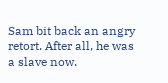Sam bit back an angry retort. After all, he was a slave now.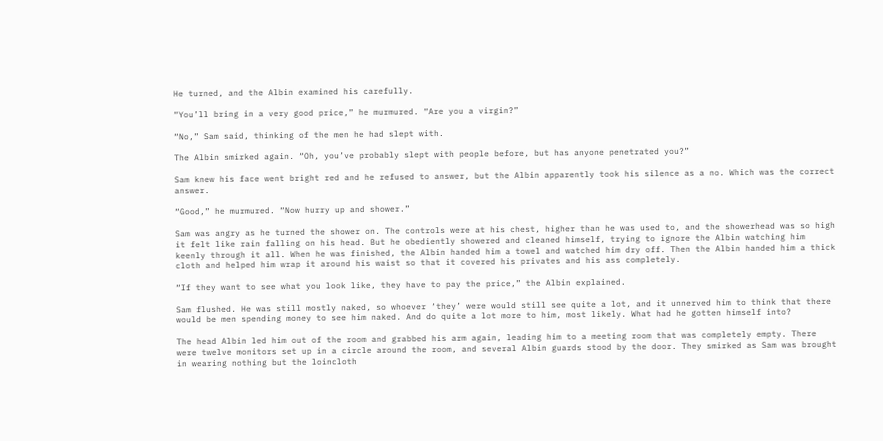He turned, and the Albin examined his carefully.

“You’ll bring in a very good price,” he murmured. “Are you a virgin?”

“No,” Sam said, thinking of the men he had slept with.

The Albin smirked again. “Oh, you’ve probably slept with people before, but has anyone penetrated you?”

Sam knew his face went bright red and he refused to answer, but the Albin apparently took his silence as a no. Which was the correct answer.

“Good,” he murmured. “Now hurry up and shower.”

Sam was angry as he turned the shower on. The controls were at his chest, higher than he was used to, and the showerhead was so high it felt like rain falling on his head. But he obediently showered and cleaned himself, trying to ignore the Albin watching him keenly through it all. When he was finished, the Albin handed him a towel and watched him dry off. Then the Albin handed him a thick cloth and helped him wrap it around his waist so that it covered his privates and his ass completely.

“If they want to see what you look like, they have to pay the price,” the Albin explained.

Sam flushed. He was still mostly naked, so whoever ‘they’ were would still see quite a lot, and it unnerved him to think that there would be men spending money to see him naked. And do quite a lot more to him, most likely. What had he gotten himself into?

The head Albin led him out of the room and grabbed his arm again, leading him to a meeting room that was completely empty. There were twelve monitors set up in a circle around the room, and several Albin guards stood by the door. They smirked as Sam was brought in wearing nothing but the loincloth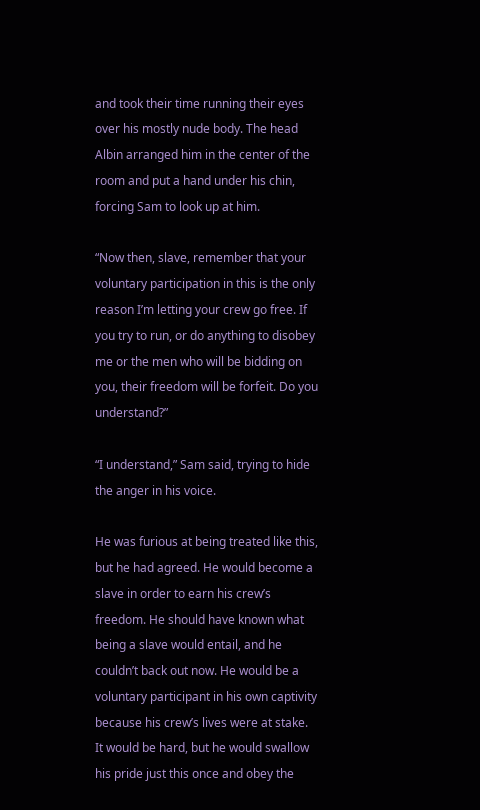and took their time running their eyes over his mostly nude body. The head Albin arranged him in the center of the room and put a hand under his chin, forcing Sam to look up at him.

“Now then, slave, remember that your voluntary participation in this is the only reason I’m letting your crew go free. If you try to run, or do anything to disobey me or the men who will be bidding on you, their freedom will be forfeit. Do you understand?”

“I understand,” Sam said, trying to hide the anger in his voice.

He was furious at being treated like this, but he had agreed. He would become a slave in order to earn his crew’s freedom. He should have known what being a slave would entail, and he couldn’t back out now. He would be a voluntary participant in his own captivity because his crew’s lives were at stake. It would be hard, but he would swallow his pride just this once and obey the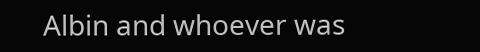Albin and whoever was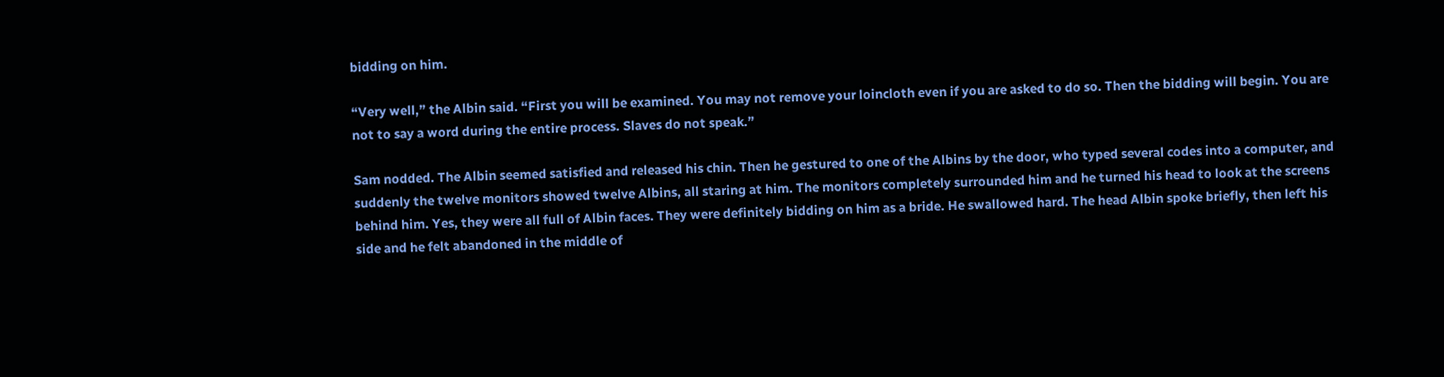bidding on him.

“Very well,” the Albin said. “First you will be examined. You may not remove your loincloth even if you are asked to do so. Then the bidding will begin. You are not to say a word during the entire process. Slaves do not speak.”

Sam nodded. The Albin seemed satisfied and released his chin. Then he gestured to one of the Albins by the door, who typed several codes into a computer, and suddenly the twelve monitors showed twelve Albins, all staring at him. The monitors completely surrounded him and he turned his head to look at the screens behind him. Yes, they were all full of Albin faces. They were definitely bidding on him as a bride. He swallowed hard. The head Albin spoke briefly, then left his side and he felt abandoned in the middle of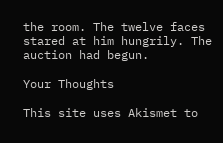the room. The twelve faces stared at him hungrily. The auction had begun.

Your Thoughts

This site uses Akismet to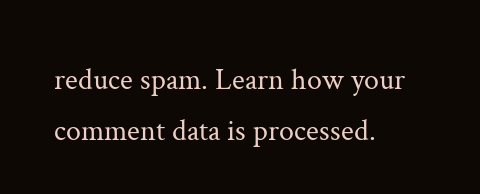reduce spam. Learn how your comment data is processed.